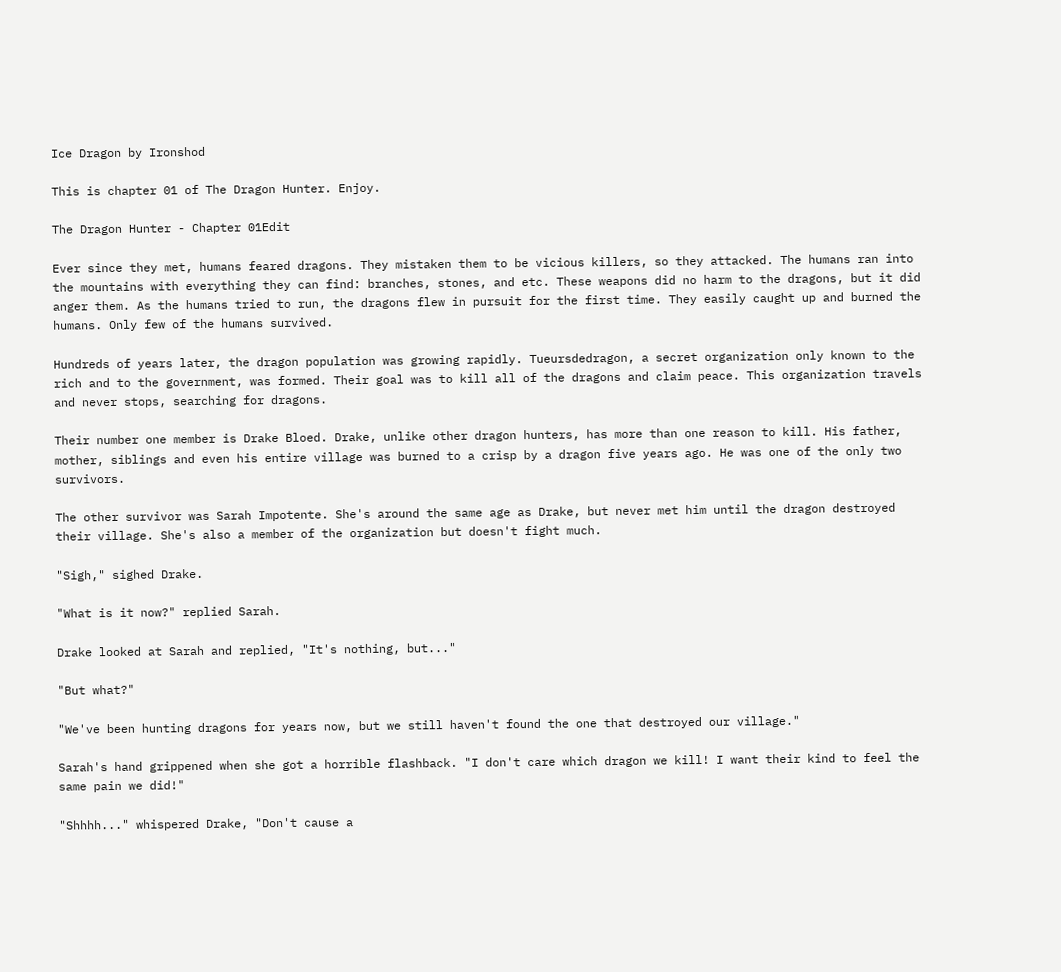Ice Dragon by Ironshod

This is chapter 01 of The Dragon Hunter. Enjoy.

The Dragon Hunter - Chapter 01Edit

Ever since they met, humans feared dragons. They mistaken them to be vicious killers, so they attacked. The humans ran into the mountains with everything they can find: branches, stones, and etc. These weapons did no harm to the dragons, but it did anger them. As the humans tried to run, the dragons flew in pursuit for the first time. They easily caught up and burned the humans. Only few of the humans survived.

Hundreds of years later, the dragon population was growing rapidly. Tueursdedragon, a secret organization only known to the rich and to the government, was formed. Their goal was to kill all of the dragons and claim peace. This organization travels and never stops, searching for dragons.

Their number one member is Drake Bloed. Drake, unlike other dragon hunters, has more than one reason to kill. His father, mother, siblings and even his entire village was burned to a crisp by a dragon five years ago. He was one of the only two survivors.

The other survivor was Sarah Impotente. She's around the same age as Drake, but never met him until the dragon destroyed their village. She's also a member of the organization but doesn't fight much.

"Sigh," sighed Drake.

"What is it now?" replied Sarah.

Drake looked at Sarah and replied, "It's nothing, but..."

"But what?"

"We've been hunting dragons for years now, but we still haven't found the one that destroyed our village."

Sarah's hand grippened when she got a horrible flashback. "I don't care which dragon we kill! I want their kind to feel the same pain we did!"

"Shhhh..." whispered Drake, "Don't cause a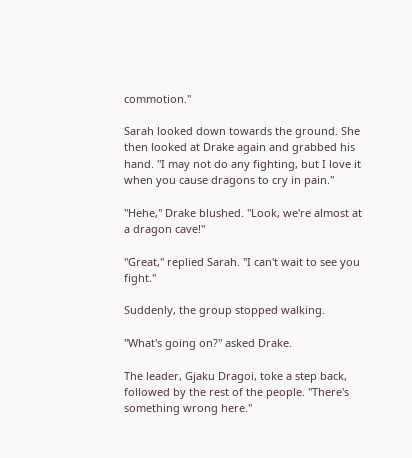commotion."

Sarah looked down towards the ground. She then looked at Drake again and grabbed his hand. "I may not do any fighting, but I love it when you cause dragons to cry in pain."

"Hehe," Drake blushed. "Look, we're almost at a dragon cave!"

"Great," replied Sarah. "I can't wait to see you fight."

Suddenly, the group stopped walking.

"What's going on?" asked Drake.

The leader, Gjaku Dragoi, toke a step back, followed by the rest of the people. "There's something wrong here."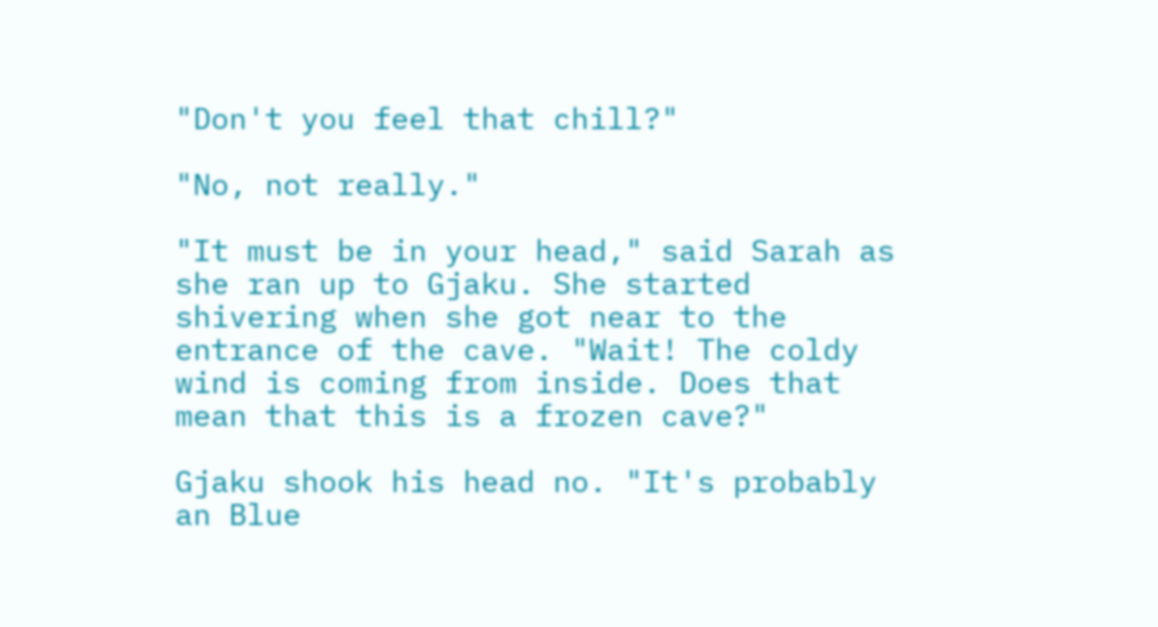"Don't you feel that chill?"

"No, not really."

"It must be in your head," said Sarah as she ran up to Gjaku. She started shivering when she got near to the entrance of the cave. "Wait! The coldy wind is coming from inside. Does that mean that this is a frozen cave?"

Gjaku shook his head no. "It's probably an Blue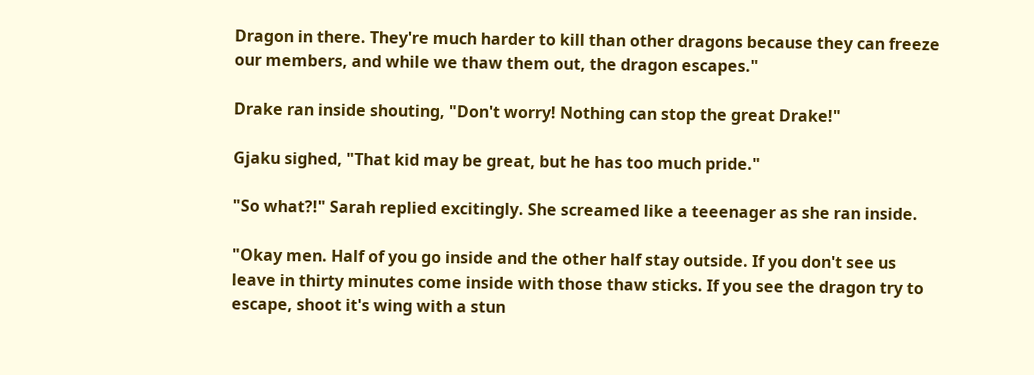Dragon in there. They're much harder to kill than other dragons because they can freeze our members, and while we thaw them out, the dragon escapes."

Drake ran inside shouting, "Don't worry! Nothing can stop the great Drake!"

Gjaku sighed, "That kid may be great, but he has too much pride."

"So what?!" Sarah replied excitingly. She screamed like a teeenager as she ran inside.

"Okay men. Half of you go inside and the other half stay outside. If you don't see us leave in thirty minutes come inside with those thaw sticks. If you see the dragon try to escape, shoot it's wing with a stun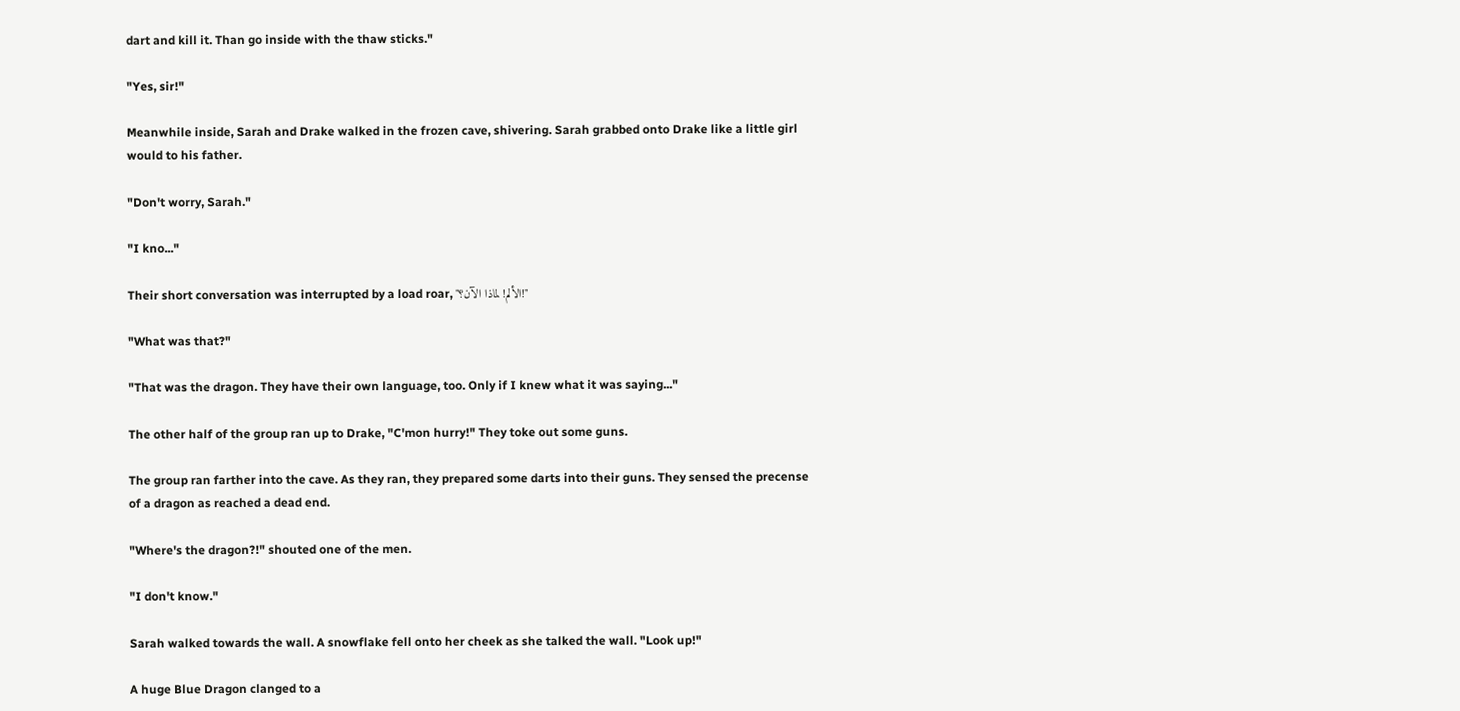dart and kill it. Than go inside with the thaw sticks."

"Yes, sir!"

Meanwhile inside, Sarah and Drake walked in the frozen cave, shivering. Sarah grabbed onto Drake like a little girl would to his father.

"Don't worry, Sarah."

"I kno..."

Their short conversation was interrupted by a load roar, "الألم! لماذا الآن؟!"

"What was that?"

"That was the dragon. They have their own language, too. Only if I knew what it was saying..."

The other half of the group ran up to Drake, "C'mon hurry!" They toke out some guns.

The group ran farther into the cave. As they ran, they prepared some darts into their guns. They sensed the precense of a dragon as reached a dead end.

"Where's the dragon?!" shouted one of the men.

"I don't know."

Sarah walked towards the wall. A snowflake fell onto her cheek as she talked the wall. "Look up!"

A huge Blue Dragon clanged to a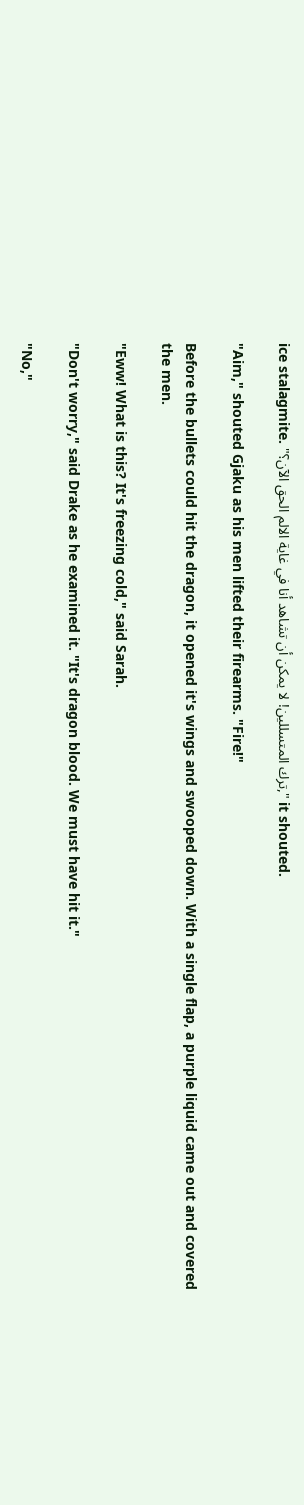ice stalagmite. "ترك المتسللين! لا يمكن أن تشاهد أنا في غاية الالم الحق الآن؟," it shouted.

"Aim," shouted Gjaku as his men lifted their firearms. "Fire!"

Before the bullets could hit the dragon, it opened it's wings and swooped down. With a single flap, a purple liquid came out and covered the men.

"Eww! What is this? It's freezing cold," said Sarah.

"Don't worry," said Drake as he examined it. "It's dragon blood. We must have hit it."

"No,"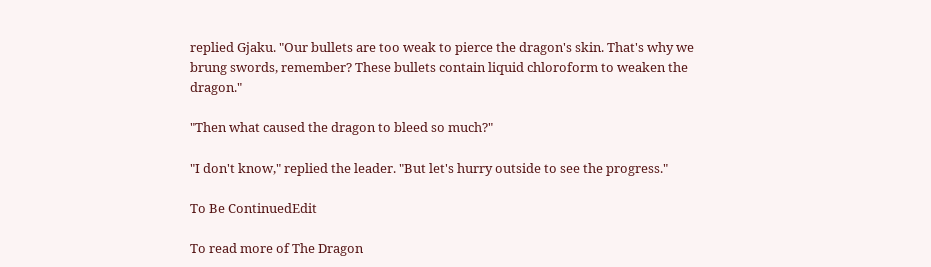replied Gjaku. "Our bullets are too weak to pierce the dragon's skin. That's why we brung swords, remember? These bullets contain liquid chloroform to weaken the dragon."

"Then what caused the dragon to bleed so much?"

"I don't know," replied the leader. "But let's hurry outside to see the progress."

To Be ContinuedEdit

To read more of The Dragon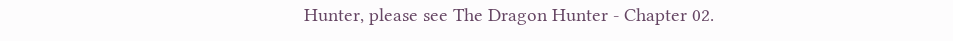Hunter, please see The Dragon Hunter - Chapter 02.